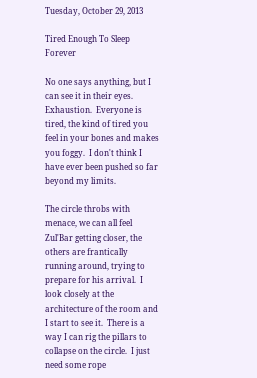Tuesday, October 29, 2013

Tired Enough To Sleep Forever

No one says anything, but I can see it in their eyes.  Exhaustion.  Everyone is tired, the kind of tired you feel in your bones and makes you foggy.  I don't think I have ever been pushed so far beyond my limits.

The circle throbs with menace, we can all feel Zul'Bar getting closer, the others are frantically running around, trying to prepare for his arrival.  I look closely at the architecture of the room and I start to see it.  There is a way I can rig the pillars to collapse on the circle.  I just need some rope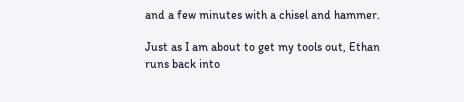and a few minutes with a chisel and hammer.

Just as I am about to get my tools out, Ethan runs back into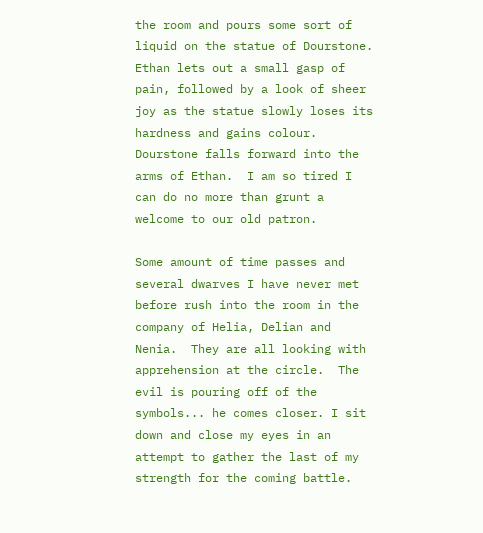the room and pours some sort of liquid on the statue of Dourstone.  Ethan lets out a small gasp of pain, followed by a look of sheer joy as the statue slowly loses its hardness and gains colour.  Dourstone falls forward into the arms of Ethan.  I am so tired I can do no more than grunt a welcome to our old patron.

Some amount of time passes and several dwarves I have never met before rush into the room in the company of Helia, Delian and Nenia.  They are all looking with apprehension at the circle.  The evil is pouring off of the symbols... he comes closer. I sit down and close my eyes in an attempt to gather the last of my strength for the coming battle.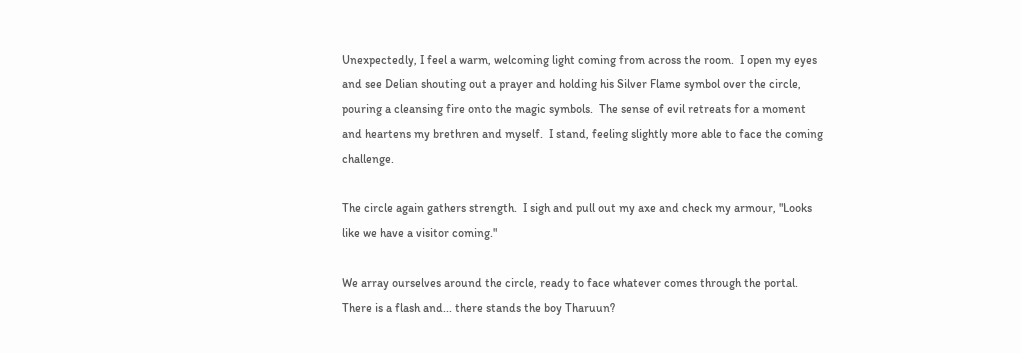Unexpectedly, I feel a warm, welcoming light coming from across the room.  I open my eyes and see Delian shouting out a prayer and holding his Silver Flame symbol over the circle, pouring a cleansing fire onto the magic symbols.  The sense of evil retreats for a moment and heartens my brethren and myself.  I stand, feeling slightly more able to face the coming challenge.

The circle again gathers strength.  I sigh and pull out my axe and check my armour, "Looks like we have a visitor coming."

We array ourselves around the circle, ready to face whatever comes through the portal.  There is a flash and... there stands the boy Tharuun?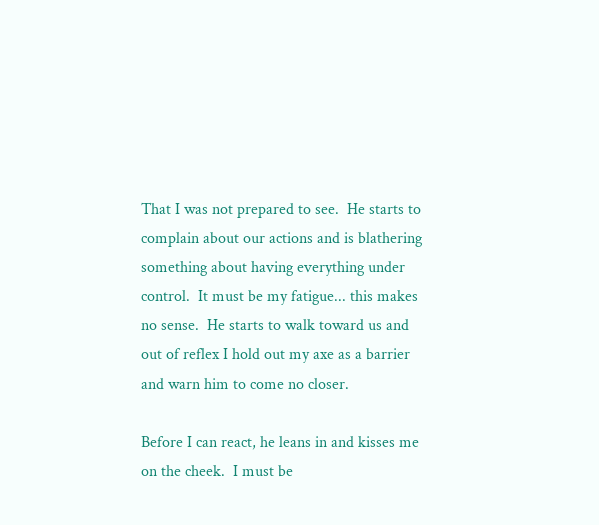That I was not prepared to see.  He starts to complain about our actions and is blathering something about having everything under control.  It must be my fatigue... this makes no sense.  He starts to walk toward us and out of reflex I hold out my axe as a barrier and warn him to come no closer.

Before I can react, he leans in and kisses me on the cheek.  I must be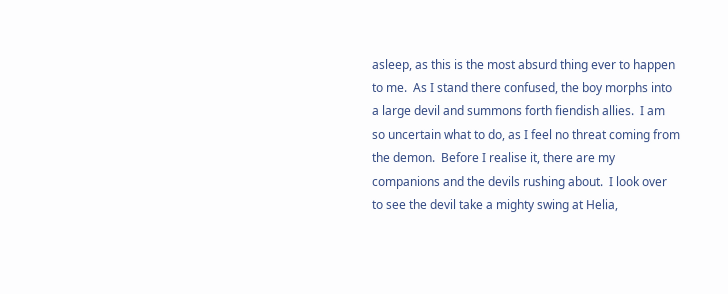asleep, as this is the most absurd thing ever to happen to me.  As I stand there confused, the boy morphs into a large devil and summons forth fiendish allies.  I am so uncertain what to do, as I feel no threat coming from the demon.  Before I realise it, there are my companions and the devils rushing about.  I look over to see the devil take a mighty swing at Helia,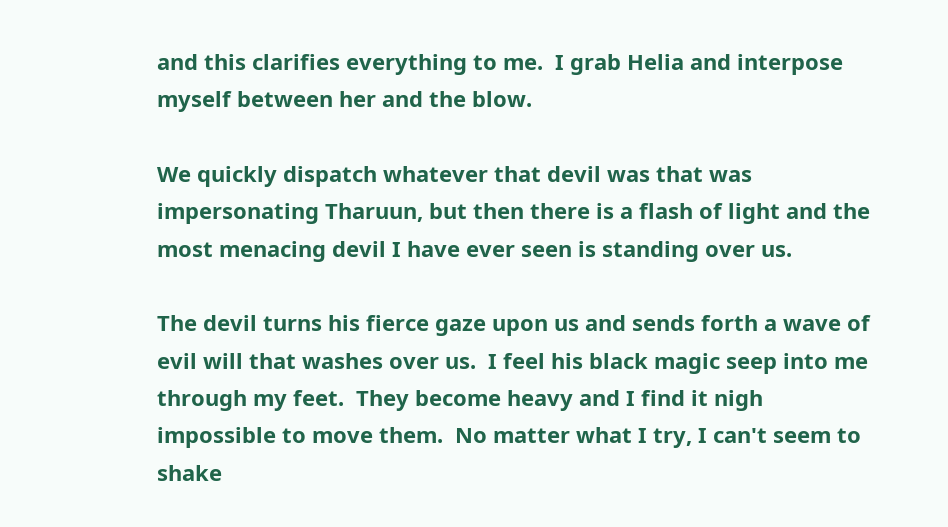and this clarifies everything to me.  I grab Helia and interpose myself between her and the blow.

We quickly dispatch whatever that devil was that was impersonating Tharuun, but then there is a flash of light and the most menacing devil I have ever seen is standing over us.

The devil turns his fierce gaze upon us and sends forth a wave of evil will that washes over us.  I feel his black magic seep into me through my feet.  They become heavy and I find it nigh impossible to move them.  No matter what I try, I can't seem to shake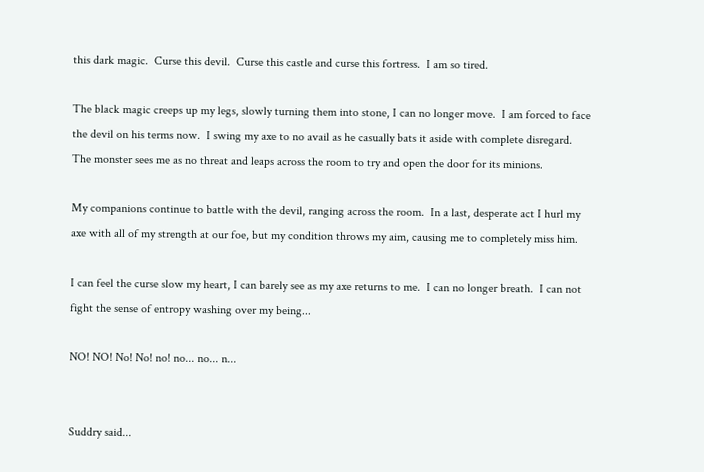this dark magic.  Curse this devil.  Curse this castle and curse this fortress.  I am so tired.

The black magic creeps up my legs, slowly turning them into stone, I can no longer move.  I am forced to face the devil on his terms now.  I swing my axe to no avail as he casually bats it aside with complete disregard.  The monster sees me as no threat and leaps across the room to try and open the door for its minions.

My companions continue to battle with the devil, ranging across the room.  In a last, desperate act I hurl my axe with all of my strength at our foe, but my condition throws my aim, causing me to completely miss him.

I can feel the curse slow my heart, I can barely see as my axe returns to me.  I can no longer breath.  I can not fight the sense of entropy washing over my being...

NO! NO! No! No! no! no... no... n...


Suddry said...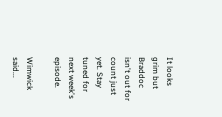It looks grim but Braddoc isn't out for count just yet. Stay tuned for next week's episode.

Wimwick said...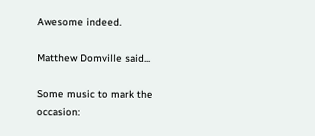Awesome indeed.

Matthew Domville said...

Some music to mark the occasion: